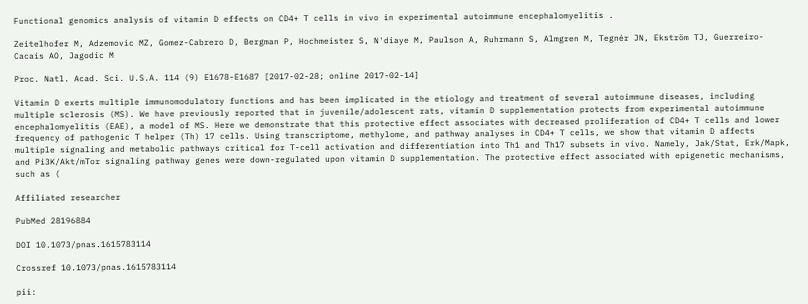Functional genomics analysis of vitamin D effects on CD4+ T cells in vivo in experimental autoimmune encephalomyelitis .

Zeitelhofer M, Adzemovic MZ, Gomez-Cabrero D, Bergman P, Hochmeister S, N'diaye M, Paulson A, Ruhrmann S, Almgren M, Tegnér JN, Ekström TJ, Guerreiro-Cacais AO, Jagodic M

Proc. Natl. Acad. Sci. U.S.A. 114 (9) E1678-E1687 [2017-02-28; online 2017-02-14]

Vitamin D exerts multiple immunomodulatory functions and has been implicated in the etiology and treatment of several autoimmune diseases, including multiple sclerosis (MS). We have previously reported that in juvenile/adolescent rats, vitamin D supplementation protects from experimental autoimmune encephalomyelitis (EAE), a model of MS. Here we demonstrate that this protective effect associates with decreased proliferation of CD4+ T cells and lower frequency of pathogenic T helper (Th) 17 cells. Using transcriptome, methylome, and pathway analyses in CD4+ T cells, we show that vitamin D affects multiple signaling and metabolic pathways critical for T-cell activation and differentiation into Th1 and Th17 subsets in vivo. Namely, Jak/Stat, Erk/Mapk, and Pi3K/Akt/mTor signaling pathway genes were down-regulated upon vitamin D supplementation. The protective effect associated with epigenetic mechanisms, such as (

Affiliated researcher

PubMed 28196884

DOI 10.1073/pnas.1615783114

Crossref 10.1073/pnas.1615783114

pii: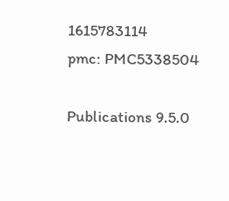1615783114
pmc: PMC5338504

Publications 9.5.0